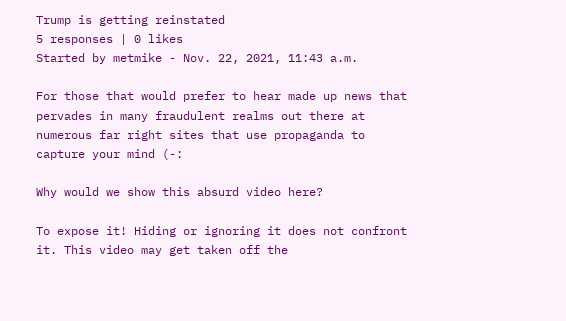Trump is getting reinstated
5 responses | 0 likes
Started by metmike - Nov. 22, 2021, 11:43 a.m.

For those that would prefer to hear made up news that pervades in many fraudulent realms out there at numerous far right sites that use propaganda to capture your mind (-:

Why would we show this absurd video here?

To expose it! Hiding or ignoring it does not confront it. This video may get taken off the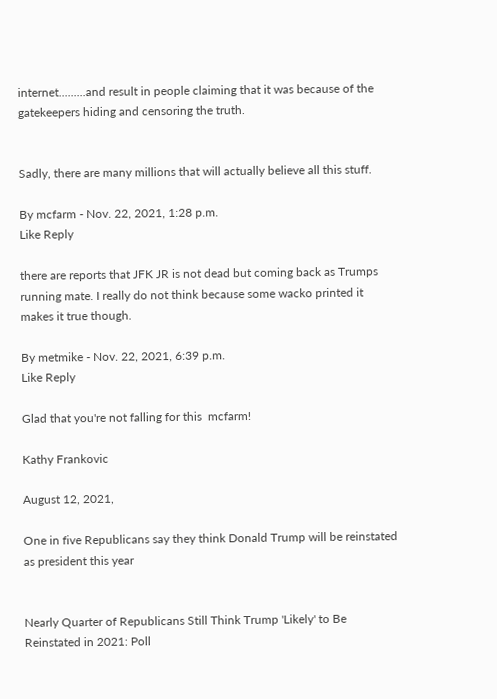internet.........and result in people claiming that it was because of the gatekeepers hiding and censoring the truth.


Sadly, there are many millions that will actually believe all this stuff.

By mcfarm - Nov. 22, 2021, 1:28 p.m.
Like Reply

there are reports that JFK JR is not dead but coming back as Trumps running mate. I really do not think because some wacko printed it makes it true though.

By metmike - Nov. 22, 2021, 6:39 p.m.
Like Reply

Glad that you're not falling for this  mcfarm!

Kathy Frankovic

August 12, 2021,

One in five Republicans say they think Donald Trump will be reinstated as president this year


Nearly Quarter of Republicans Still Think Trump 'Likely' to Be Reinstated in 2021: Poll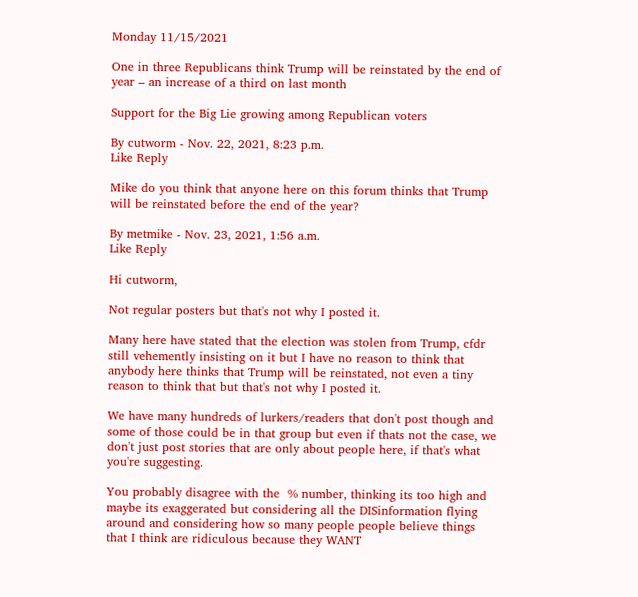Monday 11/15/2021

One in three Republicans think Trump will be reinstated by the end of year – an increase of a third on last month

Support for the Big Lie growing among Republican voters

By cutworm - Nov. 22, 2021, 8:23 p.m.
Like Reply

Mike do you think that anyone here on this forum thinks that Trump will be reinstated before the end of the year?

By metmike - Nov. 23, 2021, 1:56 a.m.
Like Reply

Hi cutworm,

Not regular posters but that's not why I posted it.

Many here have stated that the election was stolen from Trump, cfdr still vehemently insisting on it but I have no reason to think that anybody here thinks that Trump will be reinstated, not even a tiny reason to think that but that's not why I posted it.

We have many hundreds of lurkers/readers that don't post though and some of those could be in that group but even if thats not the case, we don't just post stories that are only about people here, if that's what you're suggesting.

You probably disagree with the  % number, thinking its too high and maybe its exaggerated but considering all the DISinformation flying around and considering how so many people people believe things that I think are ridiculous because they WANT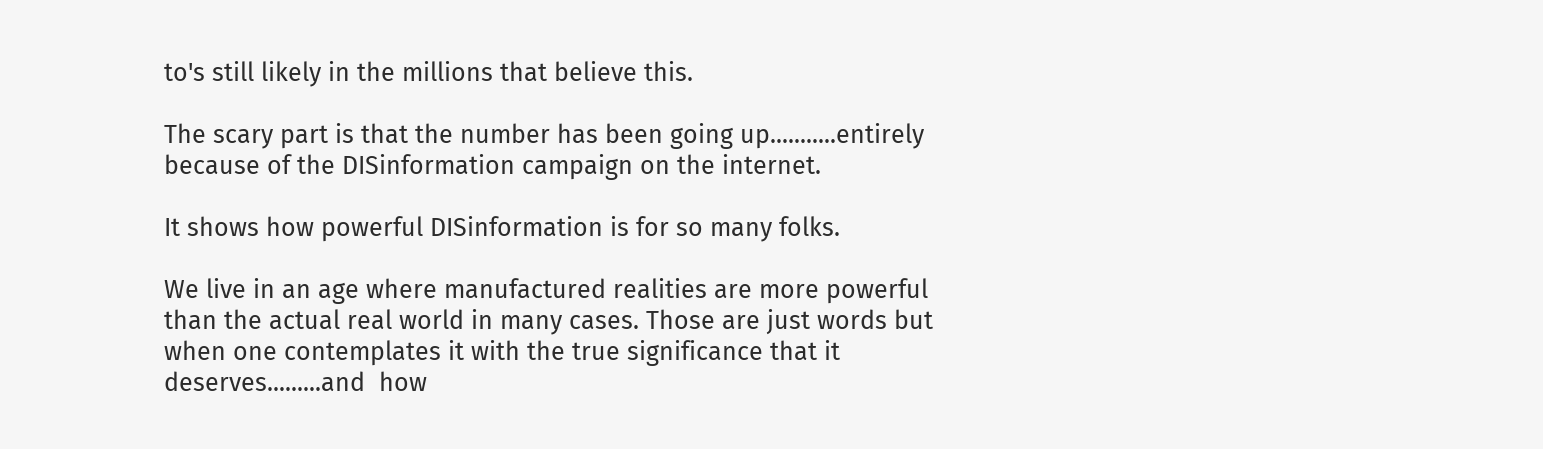to's still likely in the millions that believe this.

The scary part is that the number has been going up...........entirely because of the DISinformation campaign on the internet.

It shows how powerful DISinformation is for so many folks.

We live in an age where manufactured realities are more powerful than the actual real world in many cases. Those are just words but when one contemplates it with the true significance that it deserves.........and  how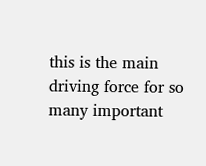this is the main driving force for so  many important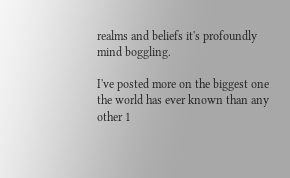realms and beliefs it's profoundly mind boggling.

I've posted more on the biggest one the world has ever known than any other 1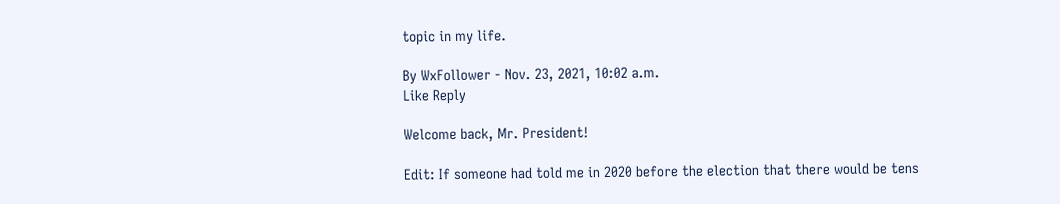topic in my life.

By WxFollower - Nov. 23, 2021, 10:02 a.m.
Like Reply

Welcome back, Mr. President!

Edit: If someone had told me in 2020 before the election that there would be tens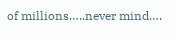of millions…..never mind….